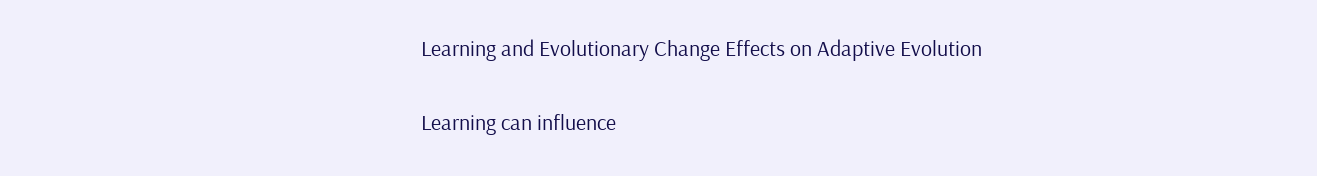Learning and Evolutionary Change Effects on Adaptive Evolution

Learning can influence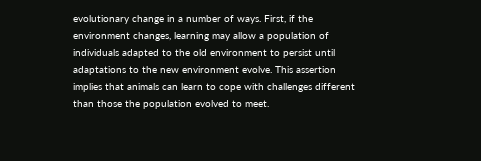evolutionary change in a number of ways. First, if the environment changes, learning may allow a population of individuals adapted to the old environment to persist until adaptations to the new environment evolve. This assertion implies that animals can learn to cope with challenges different than those the population evolved to meet.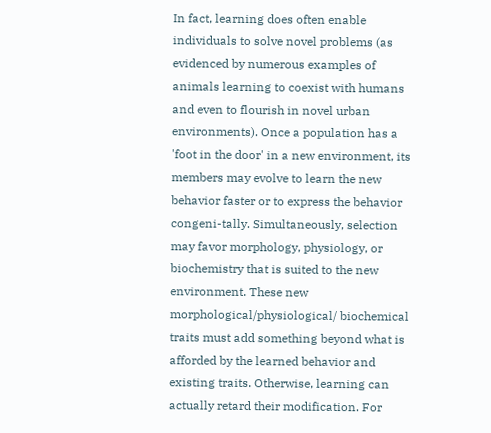In fact, learning does often enable individuals to solve novel problems (as evidenced by numerous examples of animals learning to coexist with humans and even to flourish in novel urban environments). Once a population has a 'foot in the door' in a new environment, its members may evolve to learn the new behavior faster or to express the behavior congeni-tally. Simultaneously, selection may favor morphology, physiology, or biochemistry that is suited to the new environment. These new morphological/physiological/ biochemical traits must add something beyond what is afforded by the learned behavior and existing traits. Otherwise, learning can actually retard their modification. For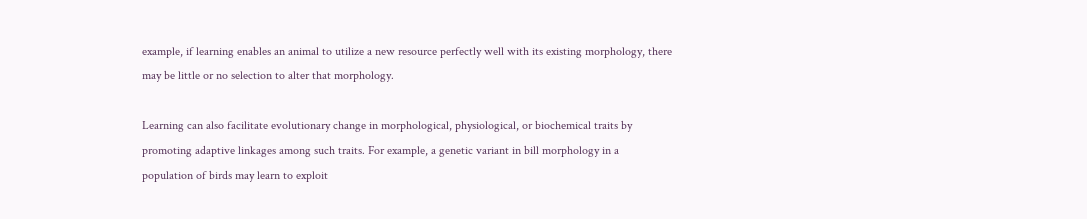example, if learning enables an animal to utilize a new resource perfectly well with its existing morphology, there may be little or no selection to alter that morphology.

Learning can also facilitate evolutionary change in morphological, physiological, or biochemical traits by promoting adaptive linkages among such traits. For example, a genetic variant in bill morphology in a population of birds may learn to exploit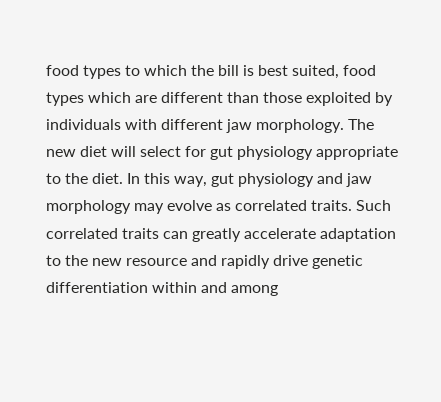food types to which the bill is best suited, food types which are different than those exploited by individuals with different jaw morphology. The new diet will select for gut physiology appropriate to the diet. In this way, gut physiology and jaw morphology may evolve as correlated traits. Such correlated traits can greatly accelerate adaptation to the new resource and rapidly drive genetic differentiation within and among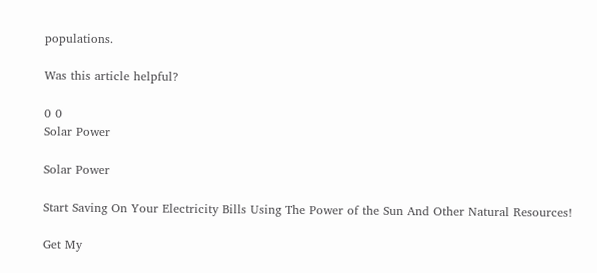populations.

Was this article helpful?

0 0
Solar Power

Solar Power

Start Saving On Your Electricity Bills Using The Power of the Sun And Other Natural Resources!

Get My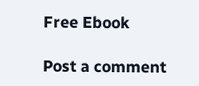Free Ebook

Post a comment